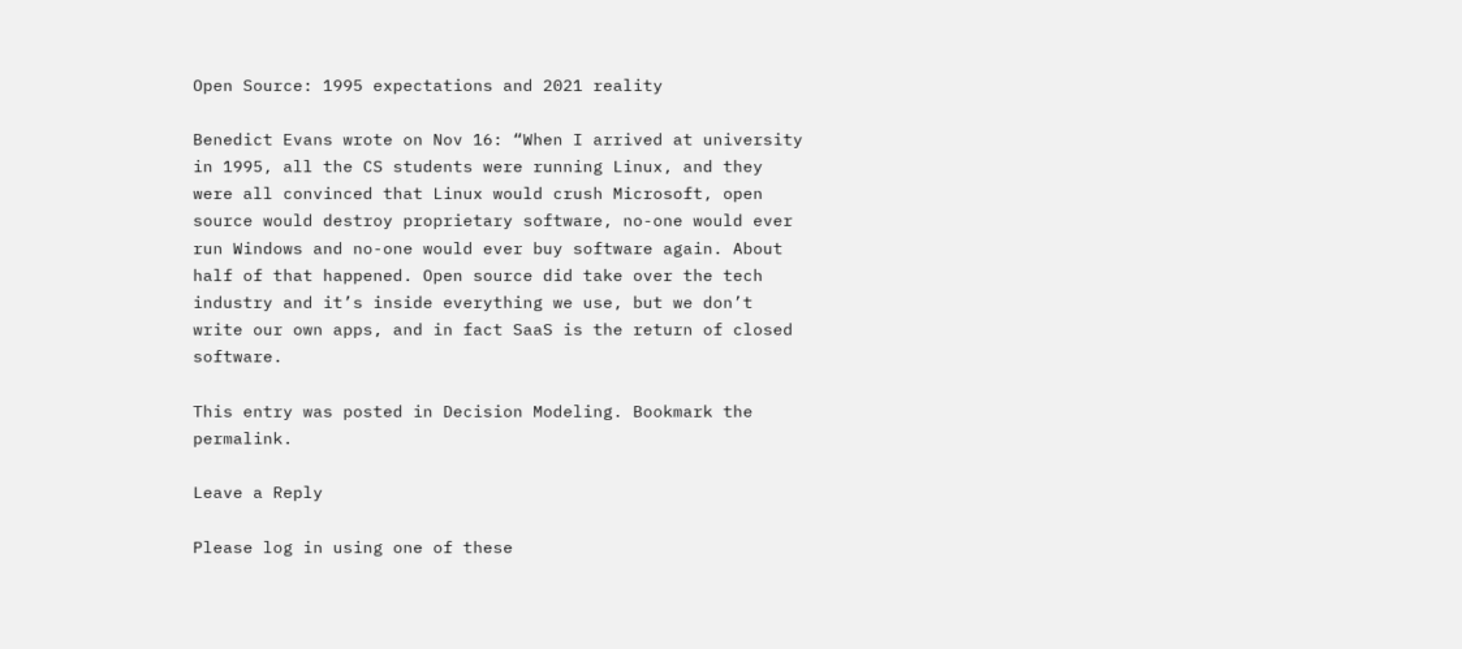Open Source: 1995 expectations and 2021 reality

Benedict Evans wrote on Nov 16: “When I arrived at university in 1995, all the CS students were running Linux, and they were all convinced that Linux would crush Microsoft, open source would destroy proprietary software, no-one would ever run Windows and no-one would ever buy software again. About half of that happened. Open source did take over the tech industry and it’s inside everything we use, but we don’t write our own apps, and in fact SaaS is the return of closed software.

This entry was posted in Decision Modeling. Bookmark the permalink.

Leave a Reply

Please log in using one of these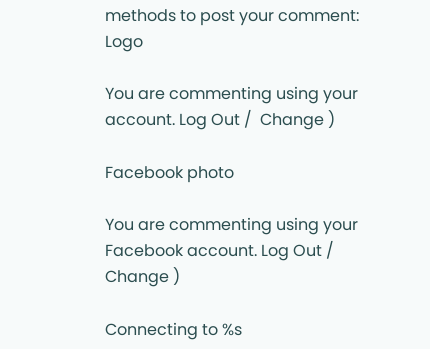methods to post your comment: Logo

You are commenting using your account. Log Out /  Change )

Facebook photo

You are commenting using your Facebook account. Log Out /  Change )

Connecting to %s